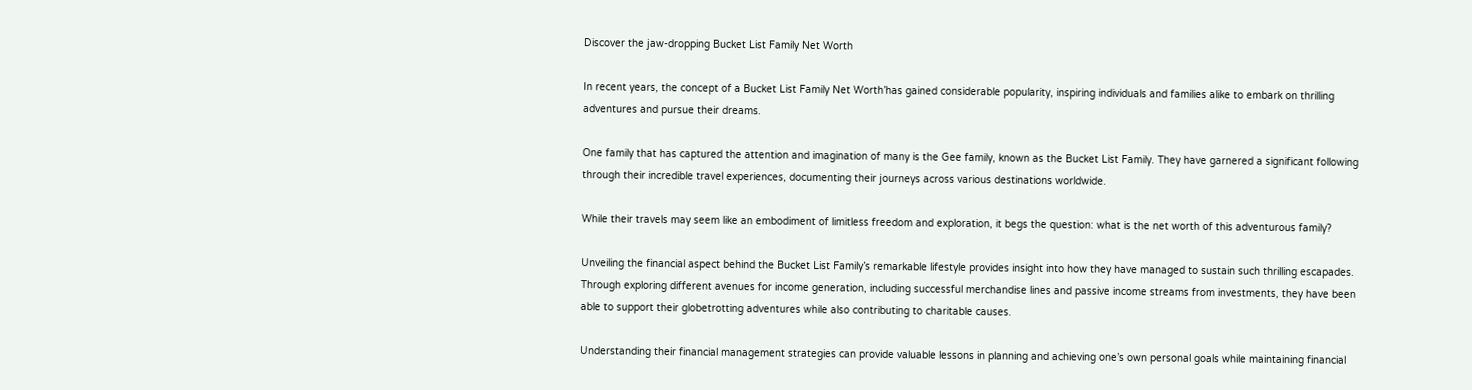Discover the jaw-dropping Bucket List Family Net Worth

In recent years, the concept of a Bucket List Family Net Worth’has gained considerable popularity, inspiring individuals and families alike to embark on thrilling adventures and pursue their dreams.

One family that has captured the attention and imagination of many is the Gee family, known as the Bucket List Family. They have garnered a significant following through their incredible travel experiences, documenting their journeys across various destinations worldwide.

While their travels may seem like an embodiment of limitless freedom and exploration, it begs the question: what is the net worth of this adventurous family?

Unveiling the financial aspect behind the Bucket List Family’s remarkable lifestyle provides insight into how they have managed to sustain such thrilling escapades. Through exploring different avenues for income generation, including successful merchandise lines and passive income streams from investments, they have been able to support their globetrotting adventures while also contributing to charitable causes.

Understanding their financial management strategies can provide valuable lessons in planning and achieving one’s own personal goals while maintaining financial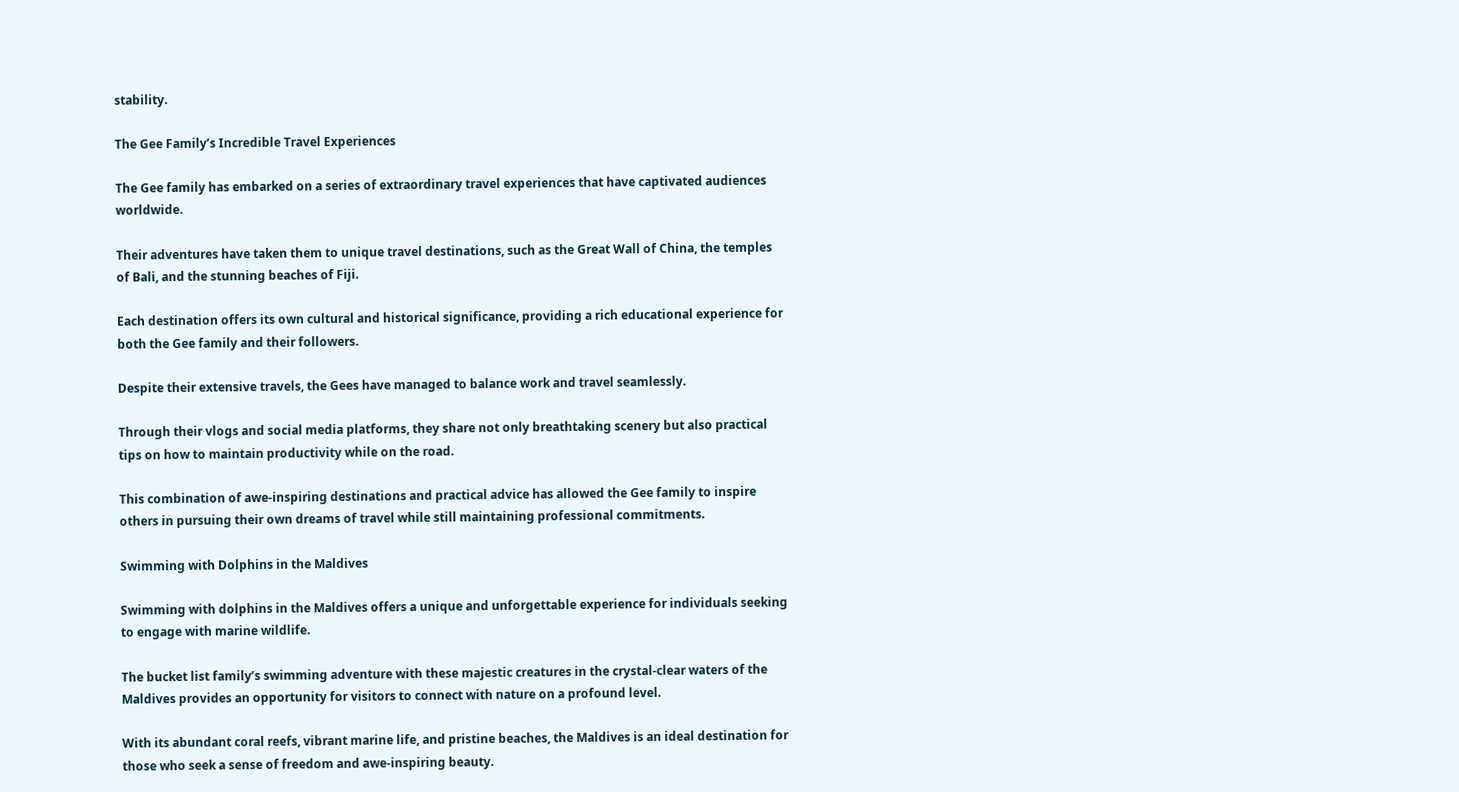stability.

The Gee Family’s Incredible Travel Experiences

The Gee family has embarked on a series of extraordinary travel experiences that have captivated audiences worldwide.

Their adventures have taken them to unique travel destinations, such as the Great Wall of China, the temples of Bali, and the stunning beaches of Fiji.

Each destination offers its own cultural and historical significance, providing a rich educational experience for both the Gee family and their followers.

Despite their extensive travels, the Gees have managed to balance work and travel seamlessly.

Through their vlogs and social media platforms, they share not only breathtaking scenery but also practical tips on how to maintain productivity while on the road.

This combination of awe-inspiring destinations and practical advice has allowed the Gee family to inspire others in pursuing their own dreams of travel while still maintaining professional commitments.

Swimming with Dolphins in the Maldives

Swimming with dolphins in the Maldives offers a unique and unforgettable experience for individuals seeking to engage with marine wildlife.

The bucket list family’s swimming adventure with these majestic creatures in the crystal-clear waters of the Maldives provides an opportunity for visitors to connect with nature on a profound level.

With its abundant coral reefs, vibrant marine life, and pristine beaches, the Maldives is an ideal destination for those who seek a sense of freedom and awe-inspiring beauty.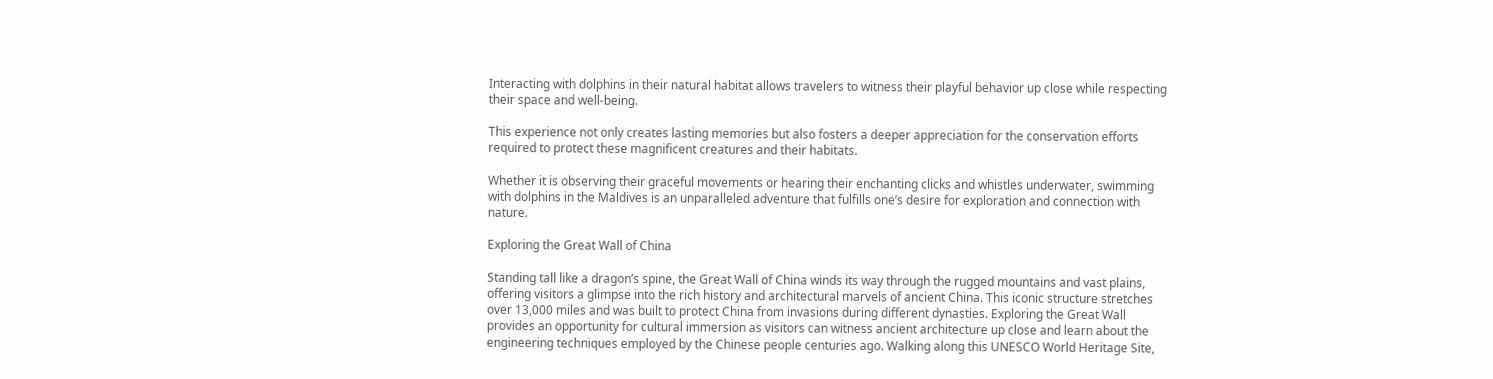Interacting with dolphins in their natural habitat allows travelers to witness their playful behavior up close while respecting their space and well-being.

This experience not only creates lasting memories but also fosters a deeper appreciation for the conservation efforts required to protect these magnificent creatures and their habitats.

Whether it is observing their graceful movements or hearing their enchanting clicks and whistles underwater, swimming with dolphins in the Maldives is an unparalleled adventure that fulfills one’s desire for exploration and connection with nature.

Exploring the Great Wall of China

Standing tall like a dragon’s spine, the Great Wall of China winds its way through the rugged mountains and vast plains, offering visitors a glimpse into the rich history and architectural marvels of ancient China. This iconic structure stretches over 13,000 miles and was built to protect China from invasions during different dynasties. Exploring the Great Wall provides an opportunity for cultural immersion as visitors can witness ancient architecture up close and learn about the engineering techniques employed by the Chinese people centuries ago. Walking along this UNESCO World Heritage Site,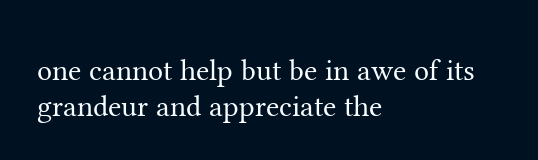one cannot help but be in awe of its grandeur and appreciate the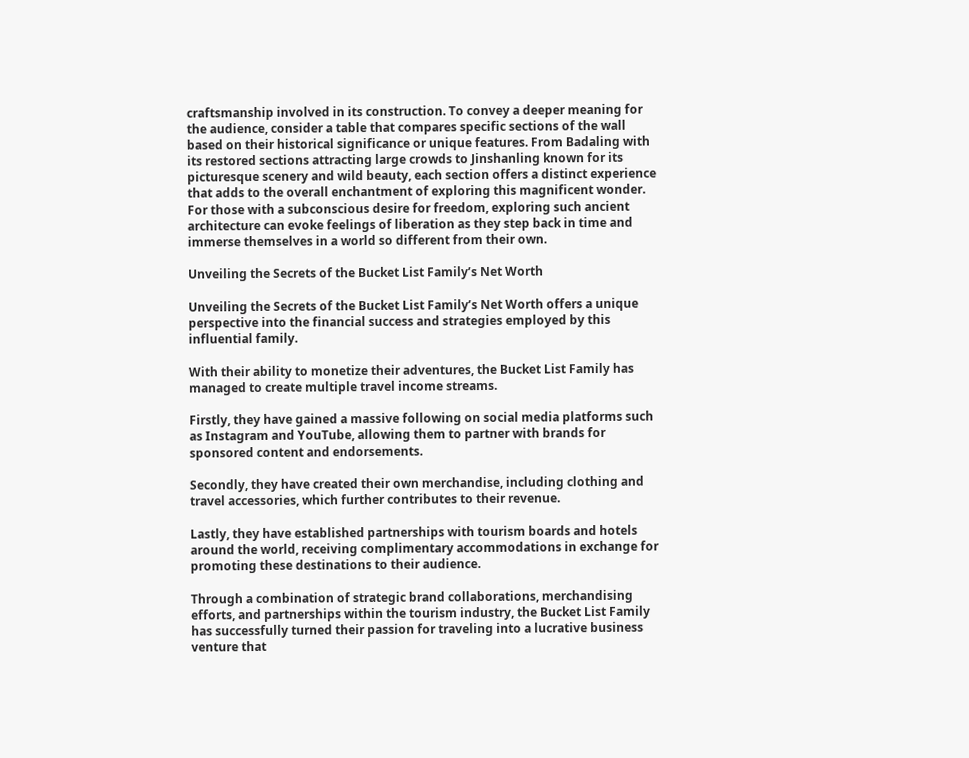craftsmanship involved in its construction. To convey a deeper meaning for the audience, consider a table that compares specific sections of the wall based on their historical significance or unique features. From Badaling with its restored sections attracting large crowds to Jinshanling known for its picturesque scenery and wild beauty, each section offers a distinct experience that adds to the overall enchantment of exploring this magnificent wonder. For those with a subconscious desire for freedom, exploring such ancient architecture can evoke feelings of liberation as they step back in time and immerse themselves in a world so different from their own.

Unveiling the Secrets of the Bucket List Family’s Net Worth

Unveiling the Secrets of the Bucket List Family’s Net Worth offers a unique perspective into the financial success and strategies employed by this influential family.

With their ability to monetize their adventures, the Bucket List Family has managed to create multiple travel income streams.

Firstly, they have gained a massive following on social media platforms such as Instagram and YouTube, allowing them to partner with brands for sponsored content and endorsements.

Secondly, they have created their own merchandise, including clothing and travel accessories, which further contributes to their revenue.

Lastly, they have established partnerships with tourism boards and hotels around the world, receiving complimentary accommodations in exchange for promoting these destinations to their audience.

Through a combination of strategic brand collaborations, merchandising efforts, and partnerships within the tourism industry, the Bucket List Family has successfully turned their passion for traveling into a lucrative business venture that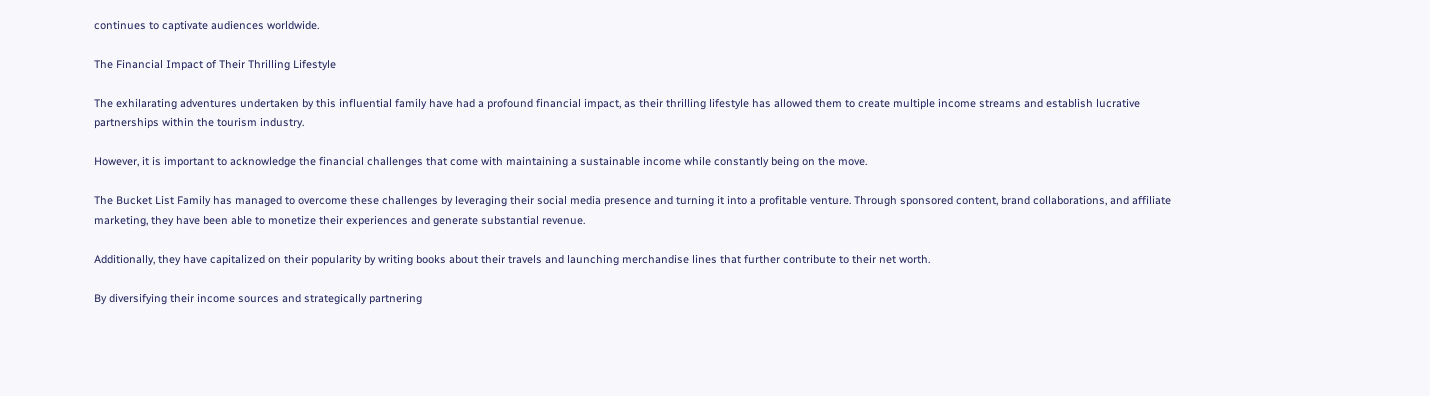continues to captivate audiences worldwide.

The Financial Impact of Their Thrilling Lifestyle

The exhilarating adventures undertaken by this influential family have had a profound financial impact, as their thrilling lifestyle has allowed them to create multiple income streams and establish lucrative partnerships within the tourism industry.

However, it is important to acknowledge the financial challenges that come with maintaining a sustainable income while constantly being on the move.

The Bucket List Family has managed to overcome these challenges by leveraging their social media presence and turning it into a profitable venture. Through sponsored content, brand collaborations, and affiliate marketing, they have been able to monetize their experiences and generate substantial revenue.

Additionally, they have capitalized on their popularity by writing books about their travels and launching merchandise lines that further contribute to their net worth.

By diversifying their income sources and strategically partnering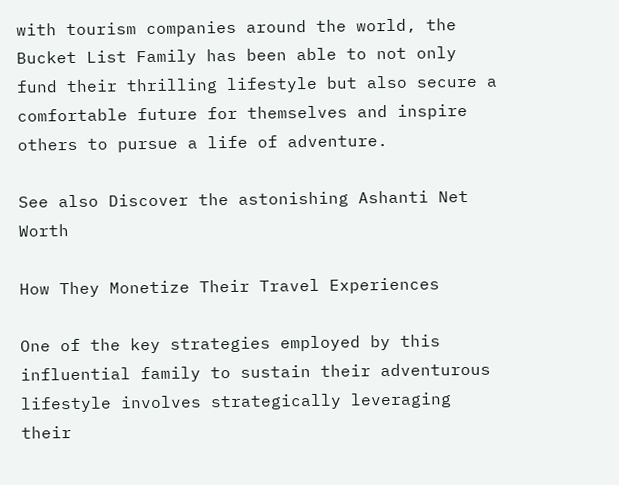with tourism companies around the world, the Bucket List Family has been able to not only fund their thrilling lifestyle but also secure a comfortable future for themselves and inspire others to pursue a life of adventure.

See also Discover the astonishing Ashanti Net Worth

How They Monetize Their Travel Experiences

One of the key strategies employed by this influential family to sustain their adventurous lifestyle involves strategically leveraging their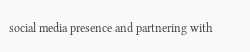social media presence and partnering with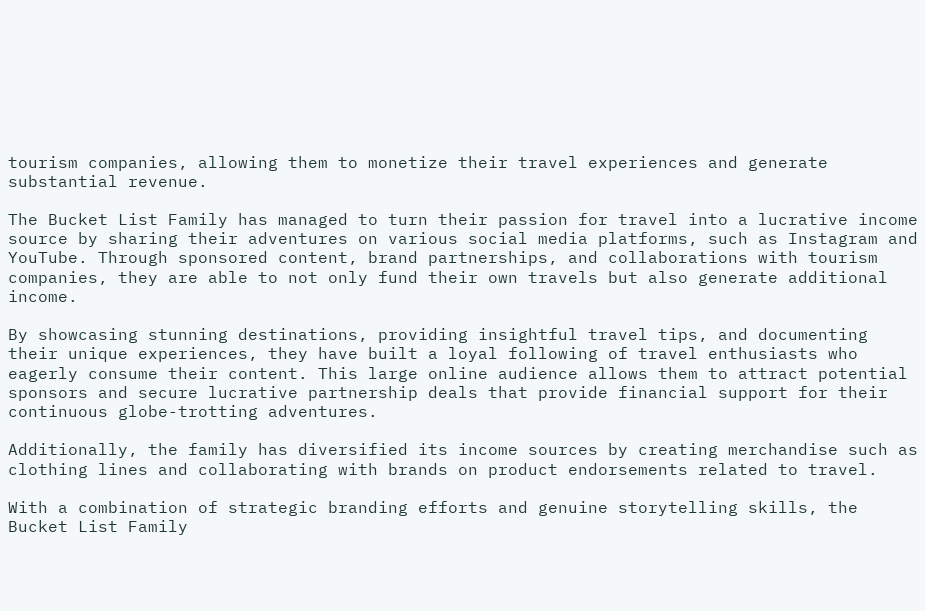tourism companies, allowing them to monetize their travel experiences and generate substantial revenue.

The Bucket List Family has managed to turn their passion for travel into a lucrative income source by sharing their adventures on various social media platforms, such as Instagram and YouTube. Through sponsored content, brand partnerships, and collaborations with tourism companies, they are able to not only fund their own travels but also generate additional income.

By showcasing stunning destinations, providing insightful travel tips, and documenting their unique experiences, they have built a loyal following of travel enthusiasts who eagerly consume their content. This large online audience allows them to attract potential sponsors and secure lucrative partnership deals that provide financial support for their continuous globe-trotting adventures.

Additionally, the family has diversified its income sources by creating merchandise such as clothing lines and collaborating with brands on product endorsements related to travel.

With a combination of strategic branding efforts and genuine storytelling skills, the Bucket List Family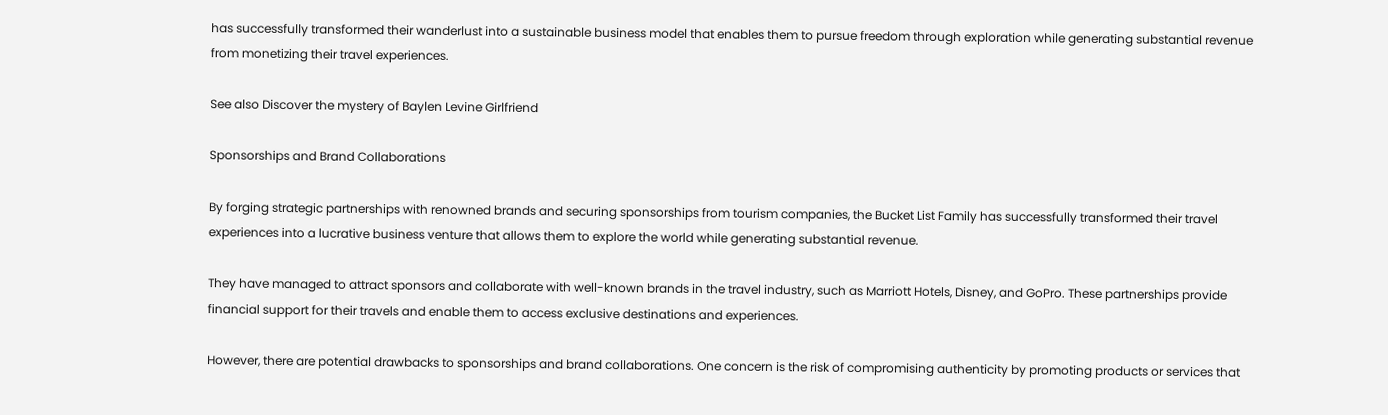has successfully transformed their wanderlust into a sustainable business model that enables them to pursue freedom through exploration while generating substantial revenue from monetizing their travel experiences.

See also Discover the mystery of Baylen Levine Girlfriend

Sponsorships and Brand Collaborations

By forging strategic partnerships with renowned brands and securing sponsorships from tourism companies, the Bucket List Family has successfully transformed their travel experiences into a lucrative business venture that allows them to explore the world while generating substantial revenue.

They have managed to attract sponsors and collaborate with well-known brands in the travel industry, such as Marriott Hotels, Disney, and GoPro. These partnerships provide financial support for their travels and enable them to access exclusive destinations and experiences.

However, there are potential drawbacks to sponsorships and brand collaborations. One concern is the risk of compromising authenticity by promoting products or services that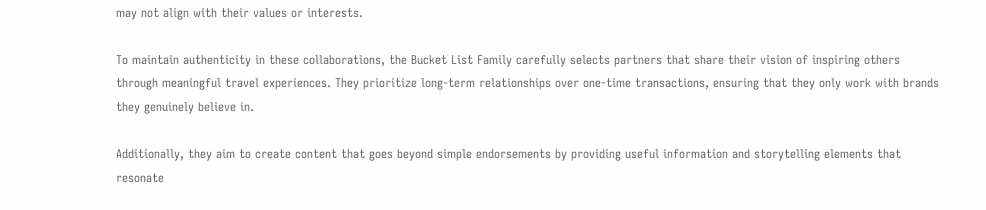may not align with their values or interests.

To maintain authenticity in these collaborations, the Bucket List Family carefully selects partners that share their vision of inspiring others through meaningful travel experiences. They prioritize long-term relationships over one-time transactions, ensuring that they only work with brands they genuinely believe in.

Additionally, they aim to create content that goes beyond simple endorsements by providing useful information and storytelling elements that resonate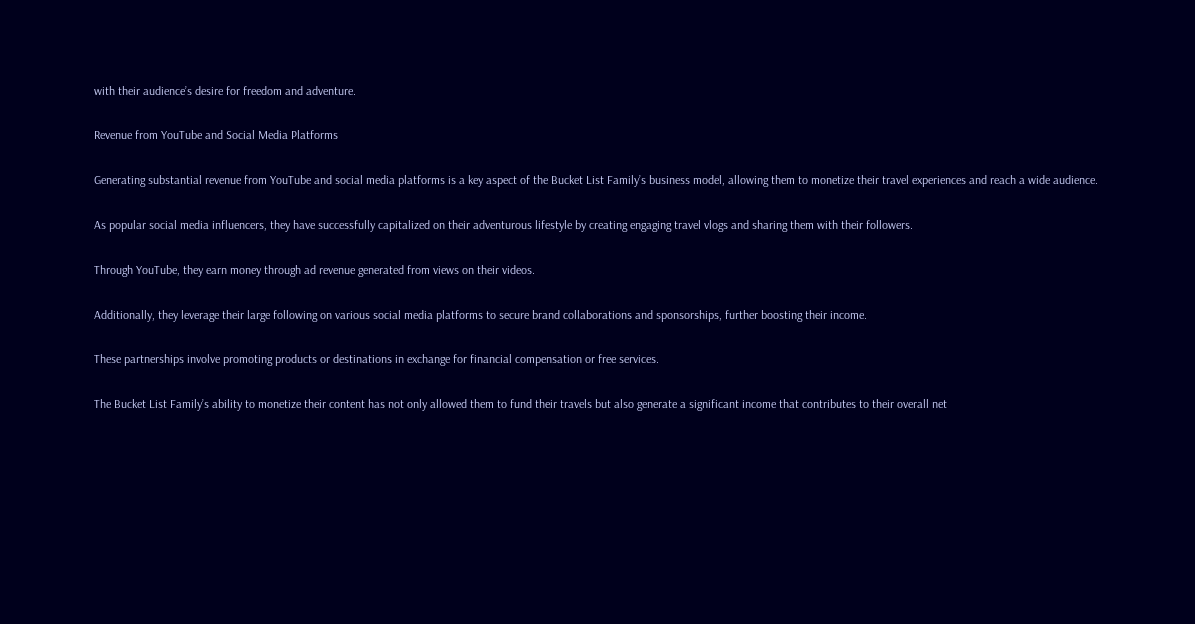with their audience’s desire for freedom and adventure.

Revenue from YouTube and Social Media Platforms

Generating substantial revenue from YouTube and social media platforms is a key aspect of the Bucket List Family’s business model, allowing them to monetize their travel experiences and reach a wide audience.

As popular social media influencers, they have successfully capitalized on their adventurous lifestyle by creating engaging travel vlogs and sharing them with their followers.

Through YouTube, they earn money through ad revenue generated from views on their videos.

Additionally, they leverage their large following on various social media platforms to secure brand collaborations and sponsorships, further boosting their income.

These partnerships involve promoting products or destinations in exchange for financial compensation or free services.

The Bucket List Family’s ability to monetize their content has not only allowed them to fund their travels but also generate a significant income that contributes to their overall net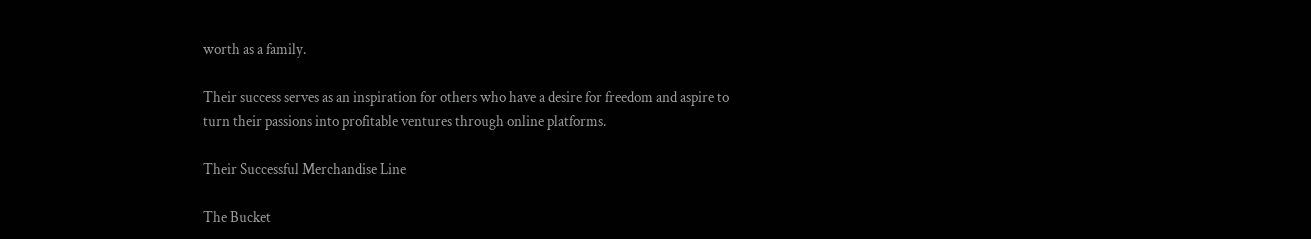worth as a family.

Their success serves as an inspiration for others who have a desire for freedom and aspire to turn their passions into profitable ventures through online platforms.

Their Successful Merchandise Line

The Bucket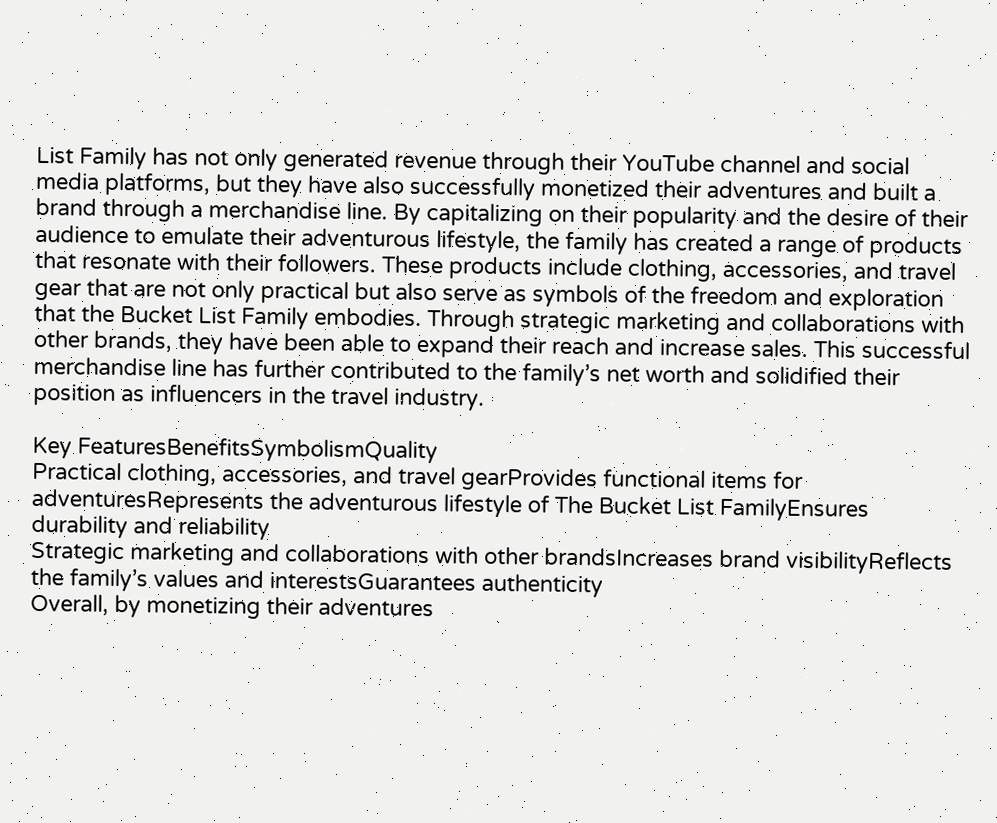List Family has not only generated revenue through their YouTube channel and social media platforms, but they have also successfully monetized their adventures and built a brand through a merchandise line. By capitalizing on their popularity and the desire of their audience to emulate their adventurous lifestyle, the family has created a range of products that resonate with their followers. These products include clothing, accessories, and travel gear that are not only practical but also serve as symbols of the freedom and exploration that the Bucket List Family embodies. Through strategic marketing and collaborations with other brands, they have been able to expand their reach and increase sales. This successful merchandise line has further contributed to the family’s net worth and solidified their position as influencers in the travel industry.

Key FeaturesBenefitsSymbolismQuality
Practical clothing, accessories, and travel gearProvides functional items for adventuresRepresents the adventurous lifestyle of The Bucket List FamilyEnsures durability and reliability
Strategic marketing and collaborations with other brandsIncreases brand visibilityReflects the family’s values and interestsGuarantees authenticity
Overall, by monetizing their adventures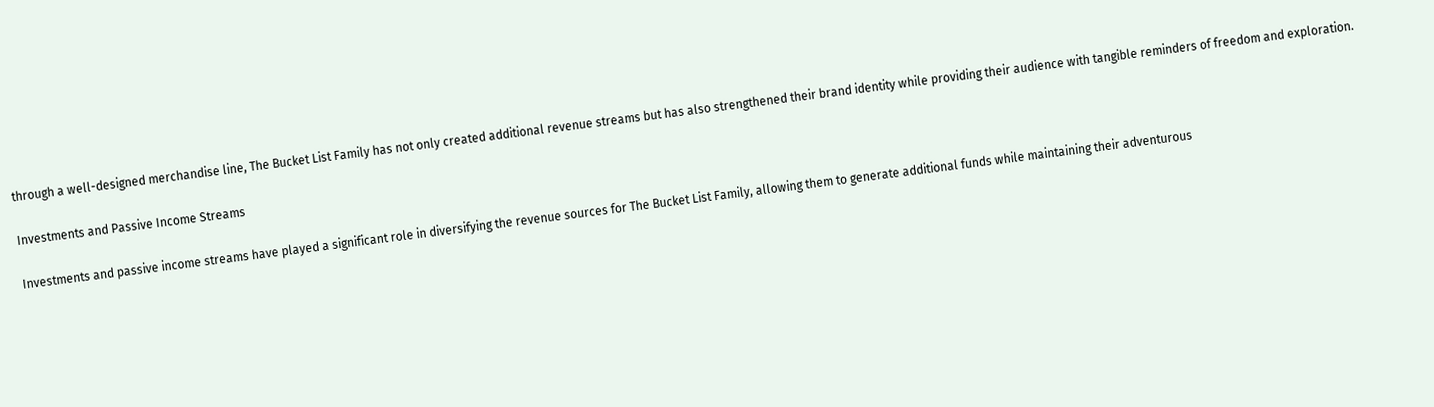through a well-designed merchandise line, The Bucket List Family has not only created additional revenue streams but has also strengthened their brand identity while providing their audience with tangible reminders of freedom and exploration.

Investments and Passive Income Streams

Investments and passive income streams have played a significant role in diversifying the revenue sources for The Bucket List Family, allowing them to generate additional funds while maintaining their adventurous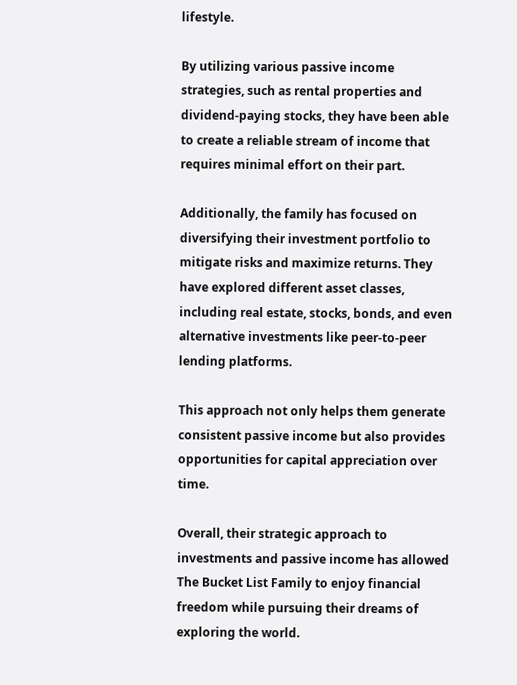lifestyle.

By utilizing various passive income strategies, such as rental properties and dividend-paying stocks, they have been able to create a reliable stream of income that requires minimal effort on their part.

Additionally, the family has focused on diversifying their investment portfolio to mitigate risks and maximize returns. They have explored different asset classes, including real estate, stocks, bonds, and even alternative investments like peer-to-peer lending platforms.

This approach not only helps them generate consistent passive income but also provides opportunities for capital appreciation over time.

Overall, their strategic approach to investments and passive income has allowed The Bucket List Family to enjoy financial freedom while pursuing their dreams of exploring the world.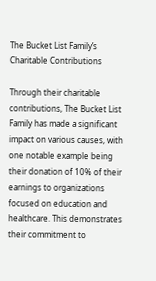The Bucket List Family’s Charitable Contributions

Through their charitable contributions, The Bucket List Family has made a significant impact on various causes, with one notable example being their donation of 10% of their earnings to organizations focused on education and healthcare. This demonstrates their commitment to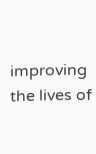improving the lives of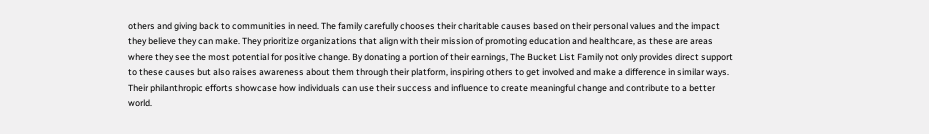others and giving back to communities in need. The family carefully chooses their charitable causes based on their personal values and the impact they believe they can make. They prioritize organizations that align with their mission of promoting education and healthcare, as these are areas where they see the most potential for positive change. By donating a portion of their earnings, The Bucket List Family not only provides direct support to these causes but also raises awareness about them through their platform, inspiring others to get involved and make a difference in similar ways. Their philanthropic efforts showcase how individuals can use their success and influence to create meaningful change and contribute to a better world.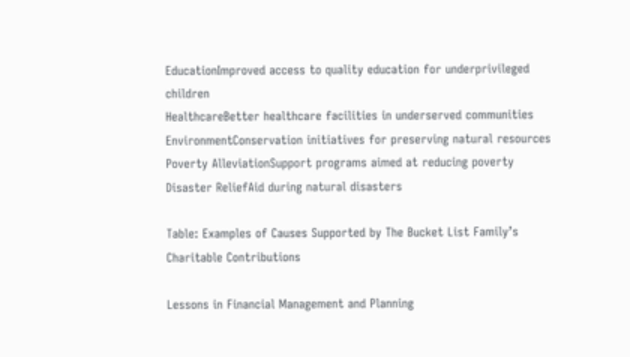EducationImproved access to quality education for underprivileged children
HealthcareBetter healthcare facilities in underserved communities
EnvironmentConservation initiatives for preserving natural resources
Poverty AlleviationSupport programs aimed at reducing poverty
Disaster ReliefAid during natural disasters

Table: Examples of Causes Supported by The Bucket List Family’s Charitable Contributions

Lessons in Financial Management and Planning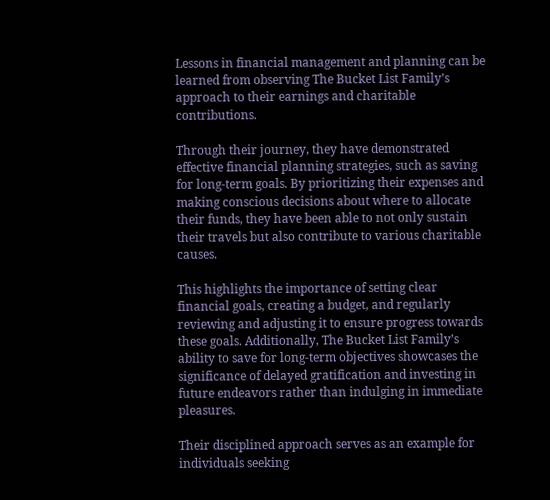Lessons in financial management and planning can be learned from observing The Bucket List Family’s approach to their earnings and charitable contributions.

Through their journey, they have demonstrated effective financial planning strategies, such as saving for long-term goals. By prioritizing their expenses and making conscious decisions about where to allocate their funds, they have been able to not only sustain their travels but also contribute to various charitable causes.

This highlights the importance of setting clear financial goals, creating a budget, and regularly reviewing and adjusting it to ensure progress towards these goals. Additionally, The Bucket List Family’s ability to save for long-term objectives showcases the significance of delayed gratification and investing in future endeavors rather than indulging in immediate pleasures.

Their disciplined approach serves as an example for individuals seeking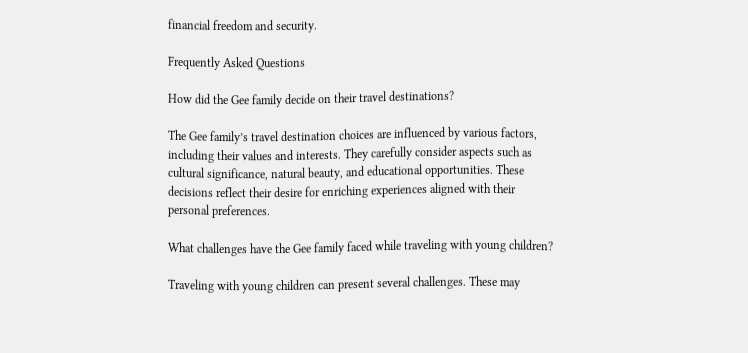financial freedom and security.

Frequently Asked Questions

How did the Gee family decide on their travel destinations?

The Gee family’s travel destination choices are influenced by various factors, including their values and interests. They carefully consider aspects such as cultural significance, natural beauty, and educational opportunities. These decisions reflect their desire for enriching experiences aligned with their personal preferences.

What challenges have the Gee family faced while traveling with young children?

Traveling with young children can present several challenges. These may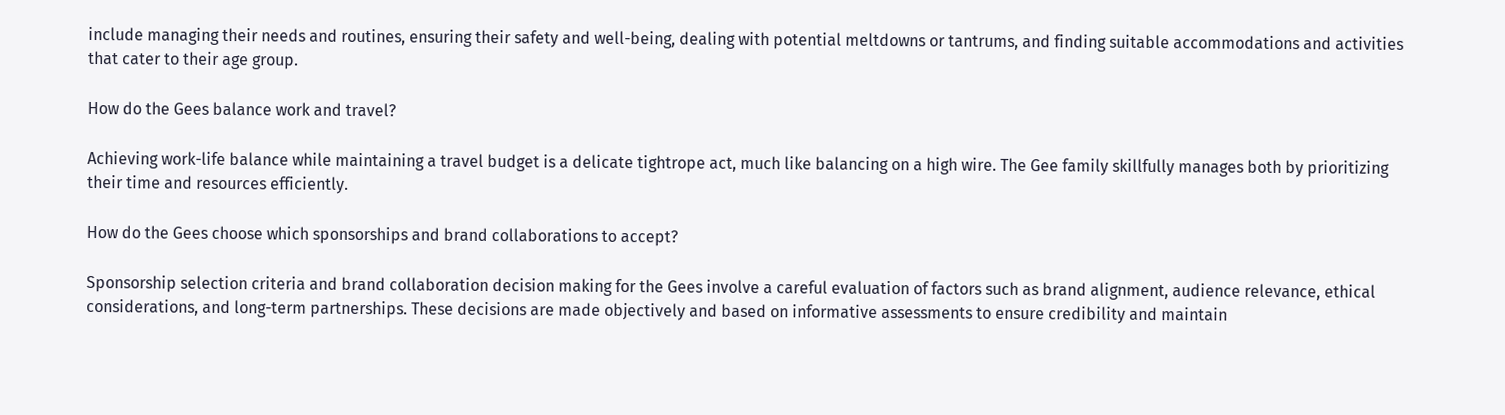include managing their needs and routines, ensuring their safety and well-being, dealing with potential meltdowns or tantrums, and finding suitable accommodations and activities that cater to their age group.

How do the Gees balance work and travel?

Achieving work-life balance while maintaining a travel budget is a delicate tightrope act, much like balancing on a high wire. The Gee family skillfully manages both by prioritizing their time and resources efficiently.

How do the Gees choose which sponsorships and brand collaborations to accept?

Sponsorship selection criteria and brand collaboration decision making for the Gees involve a careful evaluation of factors such as brand alignment, audience relevance, ethical considerations, and long-term partnerships. These decisions are made objectively and based on informative assessments to ensure credibility and maintain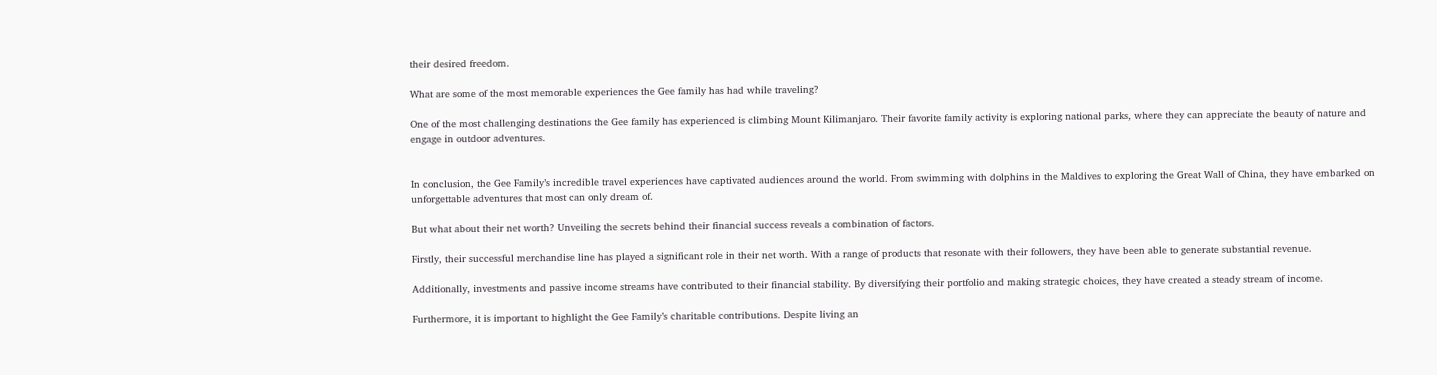their desired freedom.

What are some of the most memorable experiences the Gee family has had while traveling?

One of the most challenging destinations the Gee family has experienced is climbing Mount Kilimanjaro. Their favorite family activity is exploring national parks, where they can appreciate the beauty of nature and engage in outdoor adventures.


In conclusion, the Gee Family’s incredible travel experiences have captivated audiences around the world. From swimming with dolphins in the Maldives to exploring the Great Wall of China, they have embarked on unforgettable adventures that most can only dream of.

But what about their net worth? Unveiling the secrets behind their financial success reveals a combination of factors.

Firstly, their successful merchandise line has played a significant role in their net worth. With a range of products that resonate with their followers, they have been able to generate substantial revenue.

Additionally, investments and passive income streams have contributed to their financial stability. By diversifying their portfolio and making strategic choices, they have created a steady stream of income.

Furthermore, it is important to highlight the Gee Family’s charitable contributions. Despite living an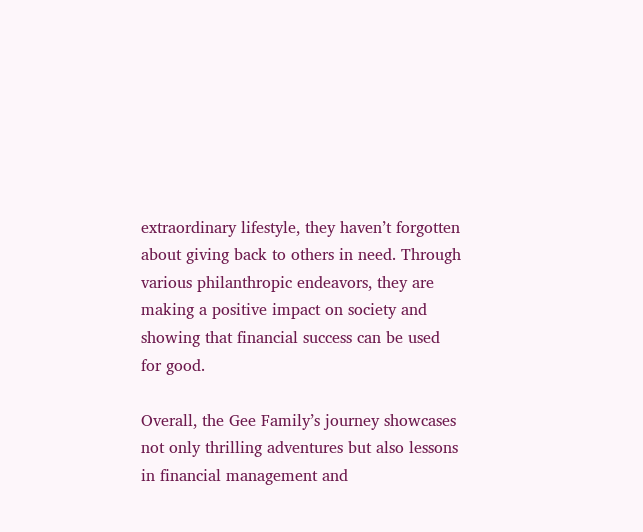extraordinary lifestyle, they haven’t forgotten about giving back to others in need. Through various philanthropic endeavors, they are making a positive impact on society and showing that financial success can be used for good.

Overall, the Gee Family’s journey showcases not only thrilling adventures but also lessons in financial management and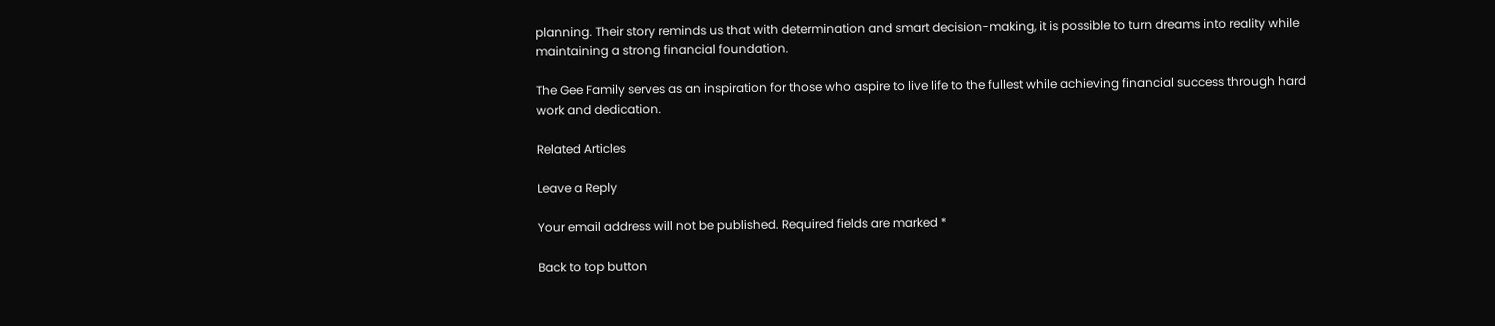planning. Their story reminds us that with determination and smart decision-making, it is possible to turn dreams into reality while maintaining a strong financial foundation.

The Gee Family serves as an inspiration for those who aspire to live life to the fullest while achieving financial success through hard work and dedication.

Related Articles

Leave a Reply

Your email address will not be published. Required fields are marked *

Back to top button